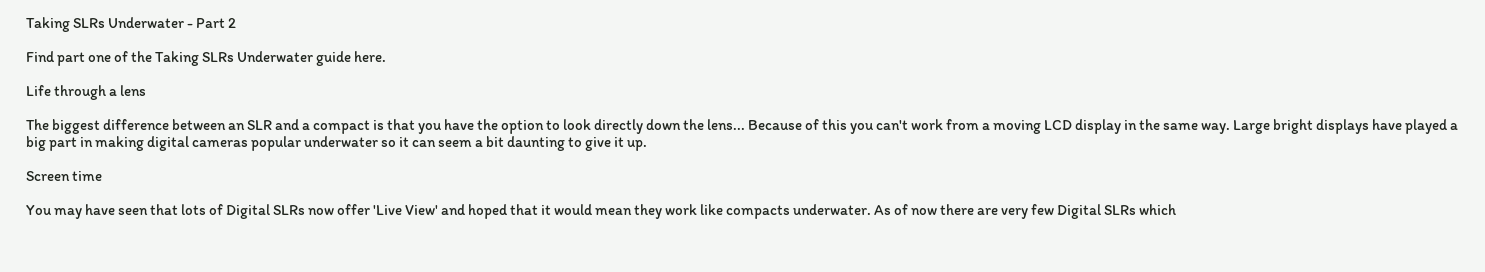Taking SLRs Underwater - Part 2

Find part one of the Taking SLRs Underwater guide here.

Life through a lens

The biggest difference between an SLR and a compact is that you have the option to look directly down the lens... Because of this you can't work from a moving LCD display in the same way. Large bright displays have played a big part in making digital cameras popular underwater so it can seem a bit daunting to give it up.

Screen time

You may have seen that lots of Digital SLRs now offer 'Live View' and hoped that it would mean they work like compacts underwater. As of now there are very few Digital SLRs which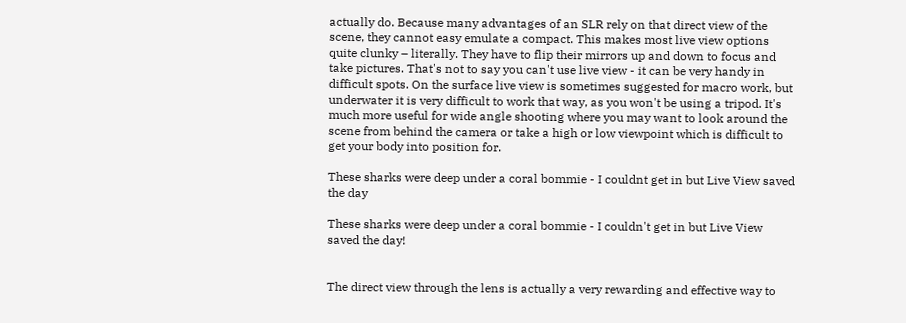actually do. Because many advantages of an SLR rely on that direct view of the scene, they cannot easy emulate a compact. This makes most live view options quite clunky – literally. They have to flip their mirrors up and down to focus and take pictures. That's not to say you can't use live view - it can be very handy in difficult spots. On the surface live view is sometimes suggested for macro work, but underwater it is very difficult to work that way, as you won't be using a tripod. It's much more useful for wide angle shooting where you may want to look around the scene from behind the camera or take a high or low viewpoint which is difficult to get your body into position for.

These sharks were deep under a coral bommie - I couldnt get in but Live View saved the day

These sharks were deep under a coral bommie - I couldn't get in but Live View saved the day!


The direct view through the lens is actually a very rewarding and effective way to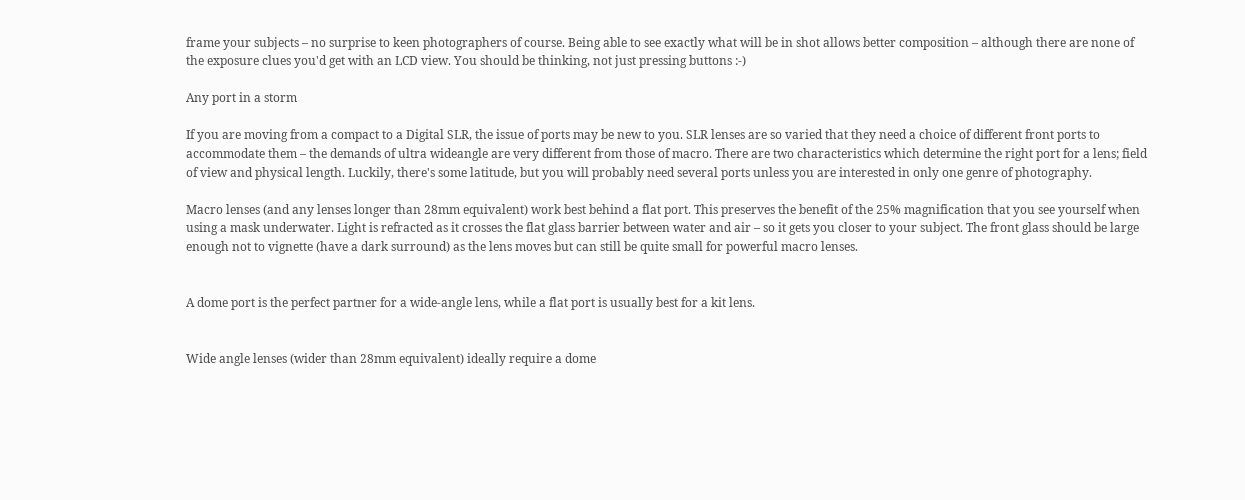frame your subjects – no surprise to keen photographers of course. Being able to see exactly what will be in shot allows better composition – although there are none of the exposure clues you'd get with an LCD view. You should be thinking, not just pressing buttons :-)

Any port in a storm

If you are moving from a compact to a Digital SLR, the issue of ports may be new to you. SLR lenses are so varied that they need a choice of different front ports to accommodate them – the demands of ultra wideangle are very different from those of macro. There are two characteristics which determine the right port for a lens; field of view and physical length. Luckily, there's some latitude, but you will probably need several ports unless you are interested in only one genre of photography.

Macro lenses (and any lenses longer than 28mm equivalent) work best behind a flat port. This preserves the benefit of the 25% magnification that you see yourself when using a mask underwater. Light is refracted as it crosses the flat glass barrier between water and air – so it gets you closer to your subject. The front glass should be large enough not to vignette (have a dark surround) as the lens moves but can still be quite small for powerful macro lenses.


A dome port is the perfect partner for a wide-angle lens, while a flat port is usually best for a kit lens.


Wide angle lenses (wider than 28mm equivalent) ideally require a dome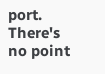port. There's no point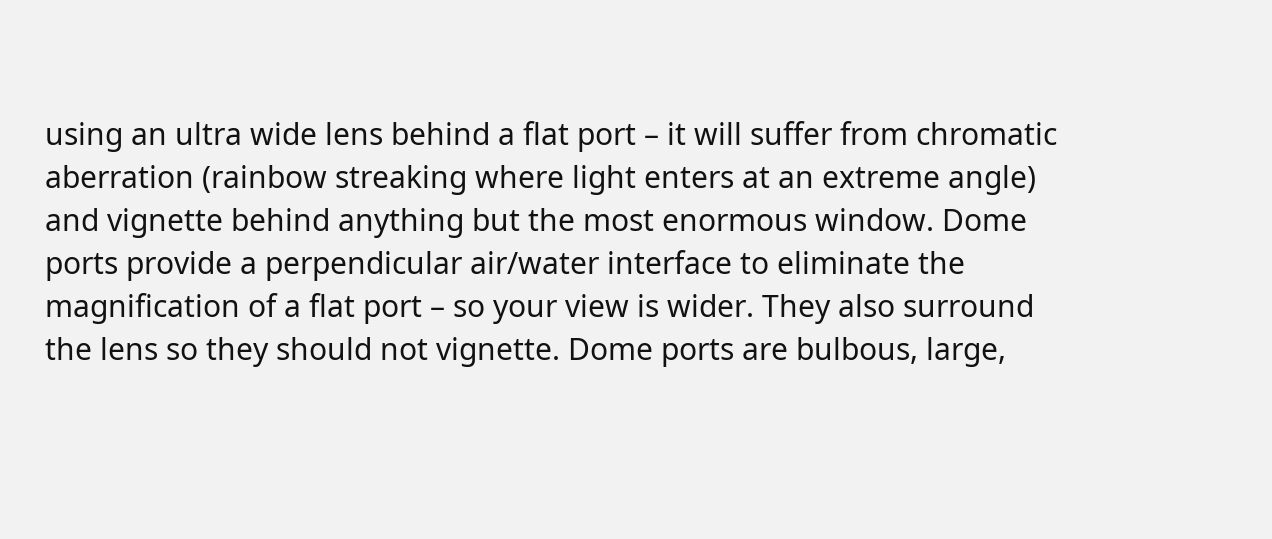using an ultra wide lens behind a flat port – it will suffer from chromatic aberration (rainbow streaking where light enters at an extreme angle) and vignette behind anything but the most enormous window. Dome ports provide a perpendicular air/water interface to eliminate the magnification of a flat port – so your view is wider. They also surround the lens so they should not vignette. Dome ports are bulbous, large,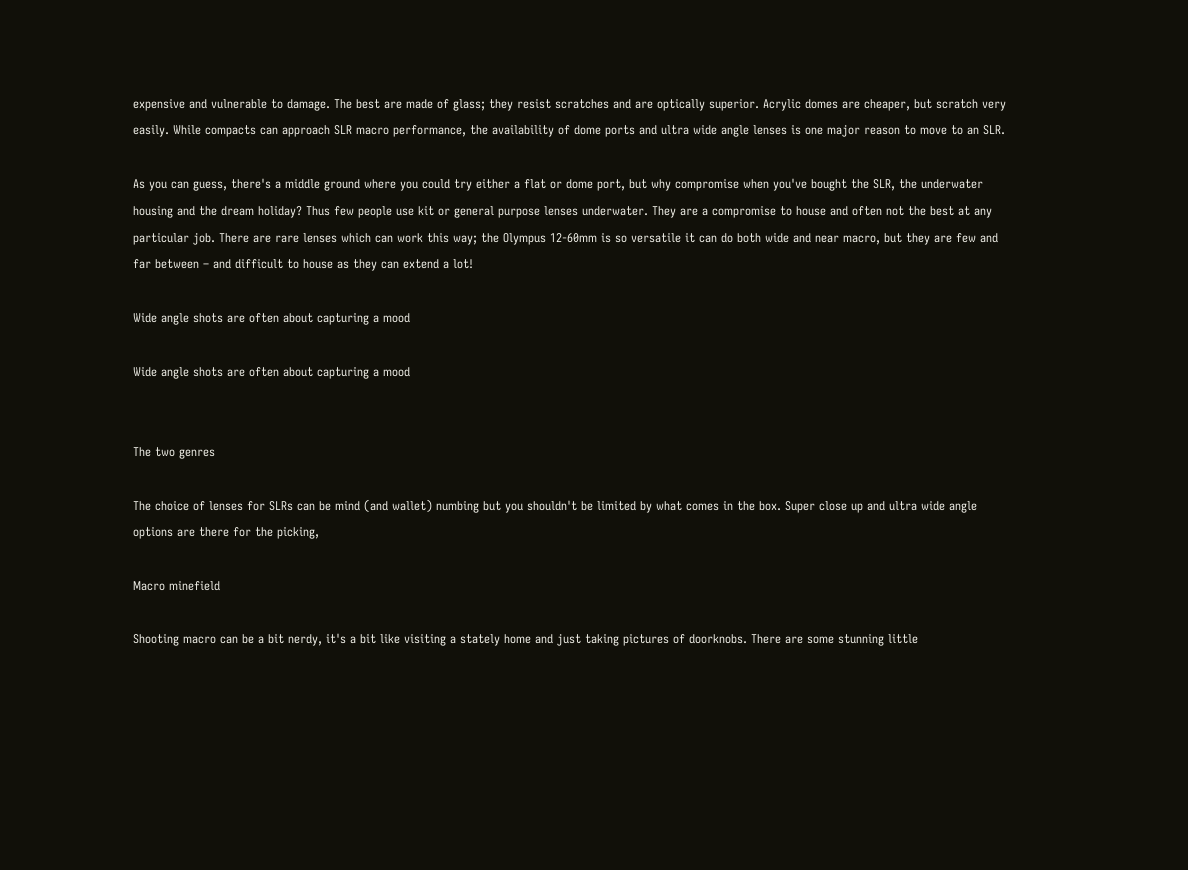expensive and vulnerable to damage. The best are made of glass; they resist scratches and are optically superior. Acrylic domes are cheaper, but scratch very easily. While compacts can approach SLR macro performance, the availability of dome ports and ultra wide angle lenses is one major reason to move to an SLR.

As you can guess, there's a middle ground where you could try either a flat or dome port, but why compromise when you've bought the SLR, the underwater housing and the dream holiday? Thus few people use kit or general purpose lenses underwater. They are a compromise to house and often not the best at any particular job. There are rare lenses which can work this way; the Olympus 12-60mm is so versatile it can do both wide and near macro, but they are few and far between – and difficult to house as they can extend a lot!

Wide angle shots are often about capturing a mood

Wide angle shots are often about capturing a mood


The two genres

The choice of lenses for SLRs can be mind (and wallet) numbing but you shouldn't be limited by what comes in the box. Super close up and ultra wide angle options are there for the picking,

Macro minefield

Shooting macro can be a bit nerdy, it's a bit like visiting a stately home and just taking pictures of doorknobs. There are some stunning little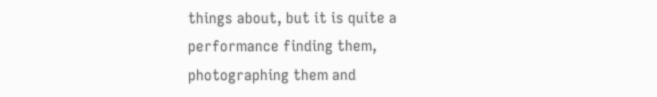things about, but it is quite a performance finding them, photographing them and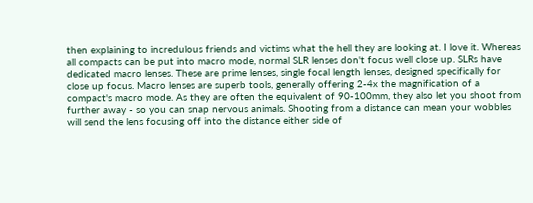then explaining to incredulous friends and victims what the hell they are looking at. I love it. Whereas all compacts can be put into macro mode, normal SLR lenses don't focus well close up. SLRs have dedicated macro lenses. These are prime lenses, single focal length lenses, designed specifically for close up focus. Macro lenses are superb tools, generally offering 2-4x the magnification of a compact's macro mode. As they are often the equivalent of 90-100mm, they also let you shoot from further away - so you can snap nervous animals. Shooting from a distance can mean your wobbles will send the lens focusing off into the distance either side of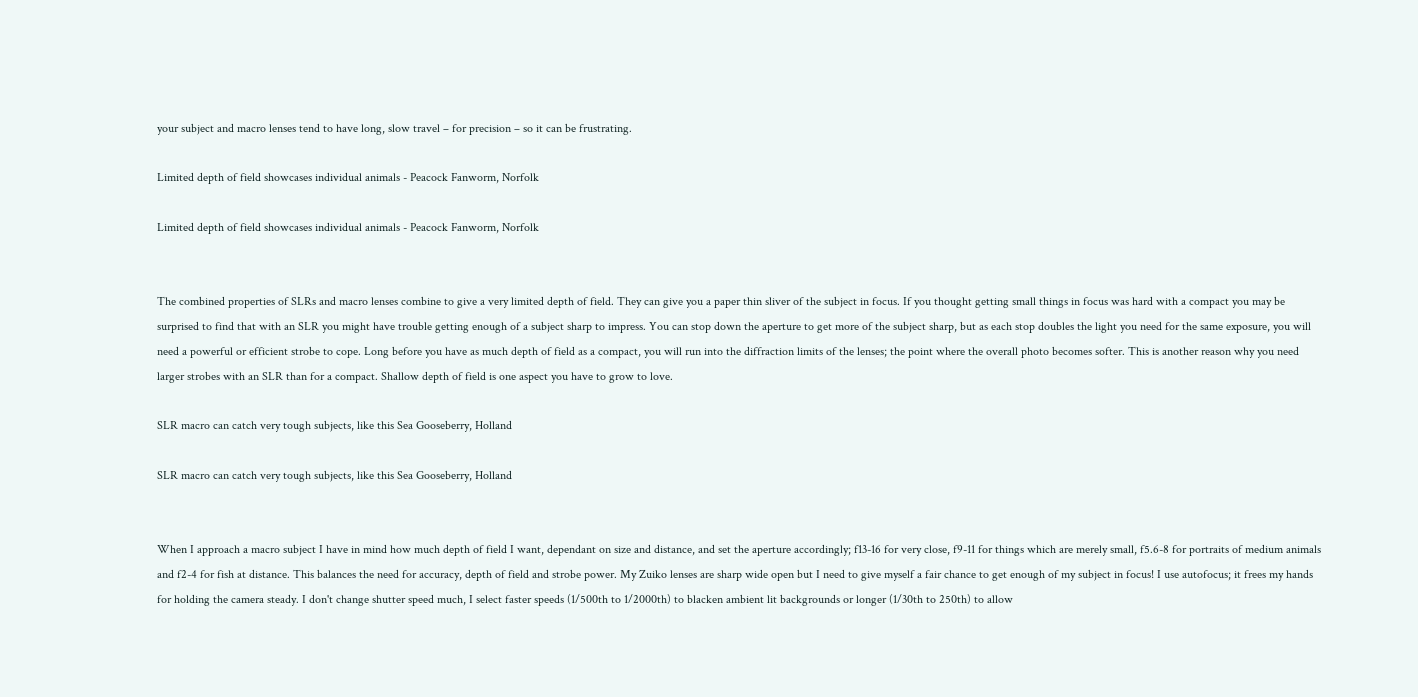your subject and macro lenses tend to have long, slow travel – for precision – so it can be frustrating.

Limited depth of field showcases individual animals - Peacock Fanworm, Norfolk

Limited depth of field showcases individual animals - Peacock Fanworm, Norfolk


The combined properties of SLRs and macro lenses combine to give a very limited depth of field. They can give you a paper thin sliver of the subject in focus. If you thought getting small things in focus was hard with a compact you may be surprised to find that with an SLR you might have trouble getting enough of a subject sharp to impress. You can stop down the aperture to get more of the subject sharp, but as each stop doubles the light you need for the same exposure, you will need a powerful or efficient strobe to cope. Long before you have as much depth of field as a compact, you will run into the diffraction limits of the lenses; the point where the overall photo becomes softer. This is another reason why you need larger strobes with an SLR than for a compact. Shallow depth of field is one aspect you have to grow to love.

SLR macro can catch very tough subjects, like this Sea Gooseberry, Holland

SLR macro can catch very tough subjects, like this Sea Gooseberry, Holland


When I approach a macro subject I have in mind how much depth of field I want, dependant on size and distance, and set the aperture accordingly; f13-16 for very close, f9-11 for things which are merely small, f5.6-8 for portraits of medium animals and f2-4 for fish at distance. This balances the need for accuracy, depth of field and strobe power. My Zuiko lenses are sharp wide open but I need to give myself a fair chance to get enough of my subject in focus! I use autofocus; it frees my hands for holding the camera steady. I don't change shutter speed much, I select faster speeds (1/500th to 1/2000th) to blacken ambient lit backgrounds or longer (1/30th to 250th) to allow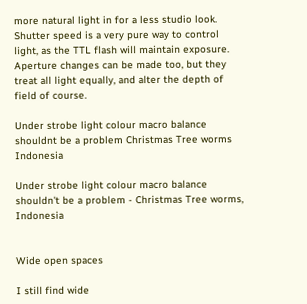more natural light in for a less studio look. Shutter speed is a very pure way to control light, as the TTL flash will maintain exposure. Aperture changes can be made too, but they treat all light equally, and alter the depth of field of course.

Under strobe light colour macro balance shouldnt be a problem Christmas Tree worms Indonesia

Under strobe light colour macro balance shouldn't be a problem - Christmas Tree worms, Indonesia


Wide open spaces

I still find wide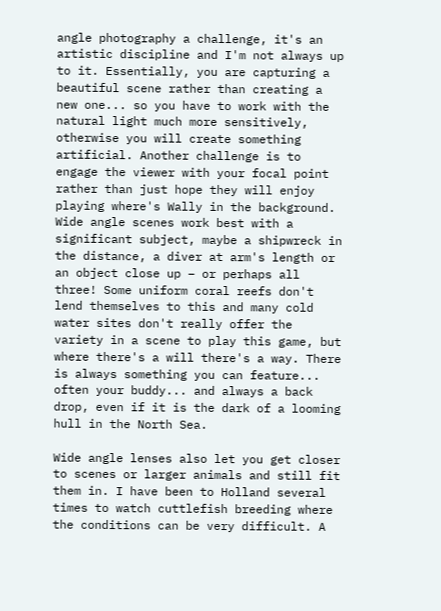angle photography a challenge, it's an artistic discipline and I'm not always up to it. Essentially, you are capturing a beautiful scene rather than creating a new one... so you have to work with the natural light much more sensitively, otherwise you will create something artificial. Another challenge is to engage the viewer with your focal point rather than just hope they will enjoy playing where's Wally in the background. Wide angle scenes work best with a significant subject, maybe a shipwreck in the distance, a diver at arm's length or an object close up – or perhaps all three! Some uniform coral reefs don't lend themselves to this and many cold water sites don't really offer the variety in a scene to play this game, but where there's a will there's a way. There is always something you can feature... often your buddy... and always a back drop, even if it is the dark of a looming hull in the North Sea.

Wide angle lenses also let you get closer to scenes or larger animals and still fit them in. I have been to Holland several times to watch cuttlefish breeding where the conditions can be very difficult. A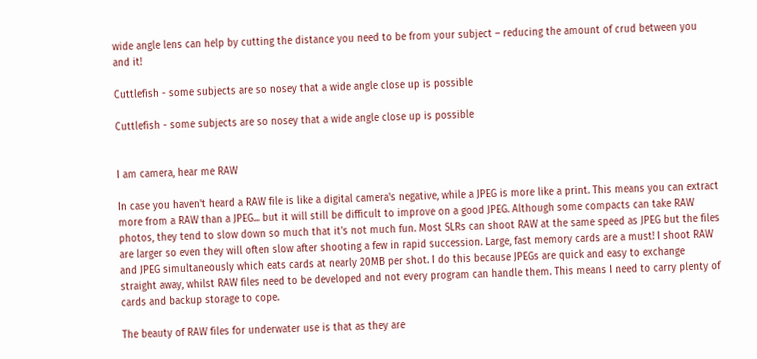wide angle lens can help by cutting the distance you need to be from your subject – reducing the amount of crud between you and it!

Cuttlefish - some subjects are so nosey that a wide angle close up is possible

Cuttlefish - some subjects are so nosey that a wide angle close up is possible


I am camera, hear me RAW

In case you haven't heard a RAW file is like a digital camera's negative, while a JPEG is more like a print. This means you can extract more from a RAW than a JPEG... but it will still be difficult to improve on a good JPEG. Although some compacts can take RAW photos, they tend to slow down so much that it's not much fun. Most SLRs can shoot RAW at the same speed as JPEG but the files are larger so even they will often slow after shooting a few in rapid succession. Large, fast memory cards are a must! I shoot RAW and JPEG simultaneously which eats cards at nearly 20MB per shot. I do this because JPEGs are quick and easy to exchange straight away, whilst RAW files need to be developed and not every program can handle them. This means I need to carry plenty of cards and backup storage to cope.

The beauty of RAW files for underwater use is that as they are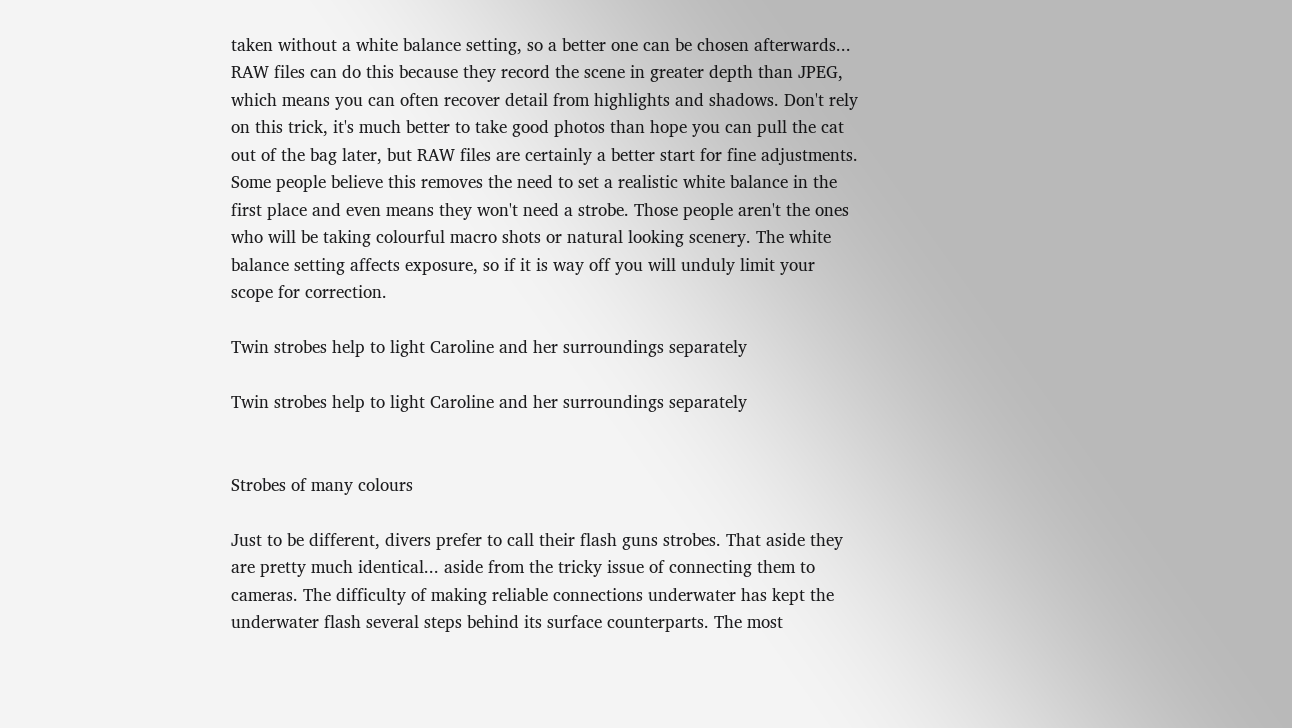taken without a white balance setting, so a better one can be chosen afterwards... RAW files can do this because they record the scene in greater depth than JPEG, which means you can often recover detail from highlights and shadows. Don't rely on this trick, it's much better to take good photos than hope you can pull the cat out of the bag later, but RAW files are certainly a better start for fine adjustments. Some people believe this removes the need to set a realistic white balance in the first place and even means they won't need a strobe. Those people aren't the ones who will be taking colourful macro shots or natural looking scenery. The white balance setting affects exposure, so if it is way off you will unduly limit your scope for correction.

Twin strobes help to light Caroline and her surroundings separately

Twin strobes help to light Caroline and her surroundings separately


Strobes of many colours

Just to be different, divers prefer to call their flash guns strobes. That aside they are pretty much identical... aside from the tricky issue of connecting them to cameras. The difficulty of making reliable connections underwater has kept the underwater flash several steps behind its surface counterparts. The most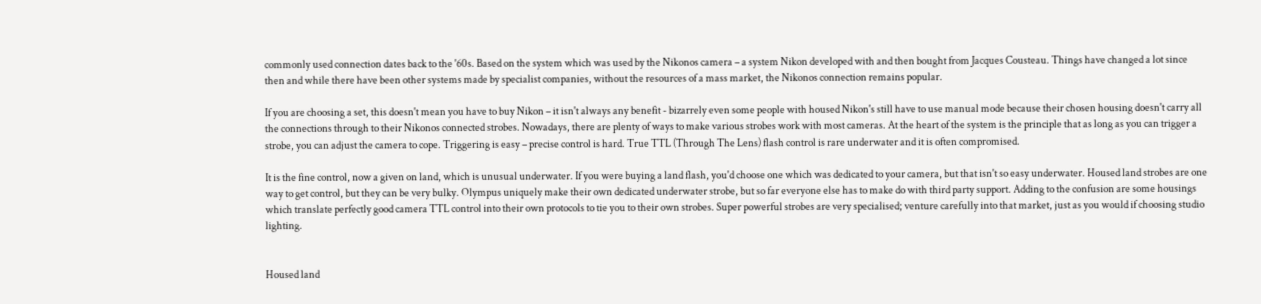commonly used connection dates back to the '60s. Based on the system which was used by the Nikonos camera – a system Nikon developed with and then bought from Jacques Cousteau. Things have changed a lot since then and while there have been other systems made by specialist companies, without the resources of a mass market, the Nikonos connection remains popular.

If you are choosing a set, this doesn't mean you have to buy Nikon – it isn't always any benefit - bizarrely even some people with housed Nikon's still have to use manual mode because their chosen housing doesn't carry all the connections through to their Nikonos connected strobes. Nowadays, there are plenty of ways to make various strobes work with most cameras. At the heart of the system is the principle that as long as you can trigger a strobe, you can adjust the camera to cope. Triggering is easy – precise control is hard. True TTL (Through The Lens) flash control is rare underwater and it is often compromised.

It is the fine control, now a given on land, which is unusual underwater. If you were buying a land flash, you'd choose one which was dedicated to your camera, but that isn't so easy underwater. Housed land strobes are one way to get control, but they can be very bulky. Olympus uniquely make their own dedicated underwater strobe, but so far everyone else has to make do with third party support. Adding to the confusion are some housings which translate perfectly good camera TTL control into their own protocols to tie you to their own strobes. Super powerful strobes are very specialised; venture carefully into that market, just as you would if choosing studio lighting.


Housed land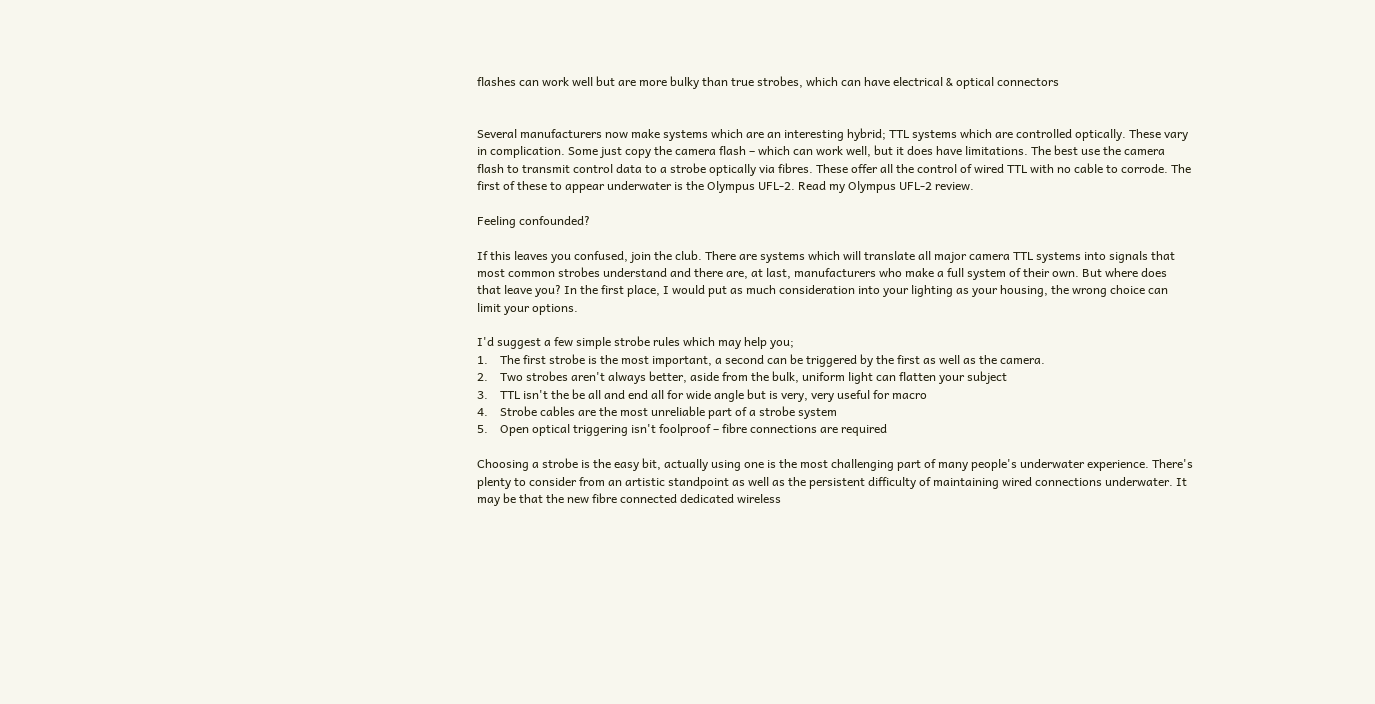flashes can work well but are more bulky than true strobes, which can have electrical & optical connectors


Several manufacturers now make systems which are an interesting hybrid; TTL systems which are controlled optically. These vary in complication. Some just copy the camera flash – which can work well, but it does have limitations. The best use the camera flash to transmit control data to a strobe optically via fibres. These offer all the control of wired TTL with no cable to corrode. The first of these to appear underwater is the Olympus UFL-2. Read my Olympus UFL-2 review.

Feeling confounded?

If this leaves you confused, join the club. There are systems which will translate all major camera TTL systems into signals that most common strobes understand and there are, at last, manufacturers who make a full system of their own. But where does that leave you? In the first place, I would put as much consideration into your lighting as your housing, the wrong choice can limit your options.

I'd suggest a few simple strobe rules which may help you;
1.    The first strobe is the most important, a second can be triggered by the first as well as the camera.
2.    Two strobes aren't always better, aside from the bulk, uniform light can flatten your subject
3.    TTL isn't the be all and end all for wide angle but is very, very useful for macro
4.    Strobe cables are the most unreliable part of a strobe system
5.    Open optical triggering isn't foolproof – fibre connections are required

Choosing a strobe is the easy bit, actually using one is the most challenging part of many people's underwater experience. There's plenty to consider from an artistic standpoint as well as the persistent difficulty of maintaining wired connections underwater. It may be that the new fibre connected dedicated wireless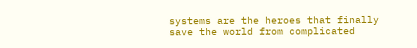systems are the heroes that finally save the world from complicated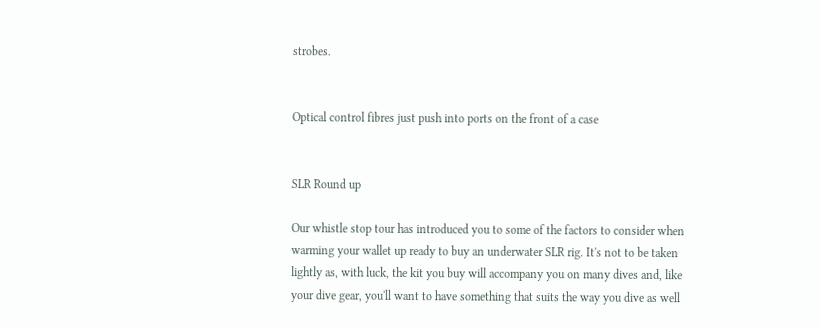strobes.


Optical control fibres just push into ports on the front of a case


SLR Round up

Our whistle stop tour has introduced you to some of the factors to consider when warming your wallet up ready to buy an underwater SLR rig. It's not to be taken lightly as, with luck, the kit you buy will accompany you on many dives and, like your dive gear, you'll want to have something that suits the way you dive as well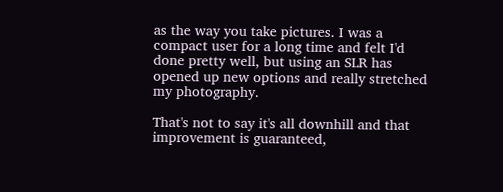as the way you take pictures. I was a compact user for a long time and felt I'd done pretty well, but using an SLR has opened up new options and really stretched my photography.

That's not to say it's all downhill and that improvement is guaranteed,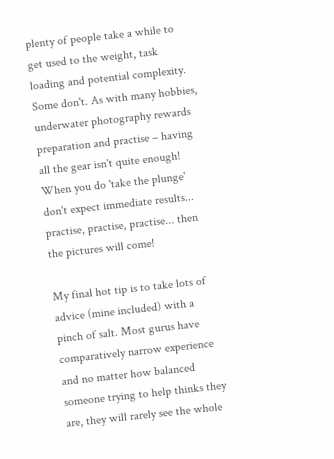plenty of people take a while to get used to the weight, task loading and potential complexity. Some don't. As with many hobbies, underwater photography rewards preparation and practise – having all the gear isn't quite enough! When you do 'take the plunge' don't expect immediate results... practise, practise, practise... then the pictures will come!

My final hot tip is to take lots of advice (mine included) with a pinch of salt. Most gurus have comparatively narrow experience and no matter how balanced someone trying to help thinks they are, they will rarely see the whole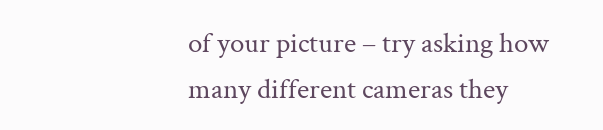of your picture – try asking how many different cameras they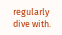regularly dive with.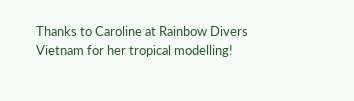Thanks to Caroline at Rainbow Divers Vietnam for her tropical modelling!